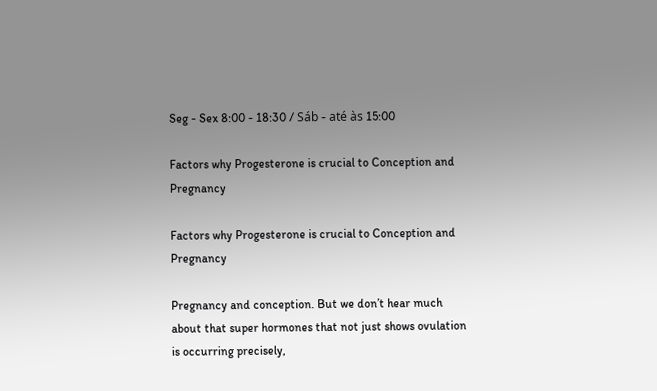Seg - Sex 8:00 - 18:30 / Sáb - até às 15:00

Factors why Progesterone is crucial to Conception and Pregnancy

Factors why Progesterone is crucial to Conception and Pregnancy

Pregnancy and conception. But we don’t hear much about that super hormones that not just shows ovulation is occurring precisely,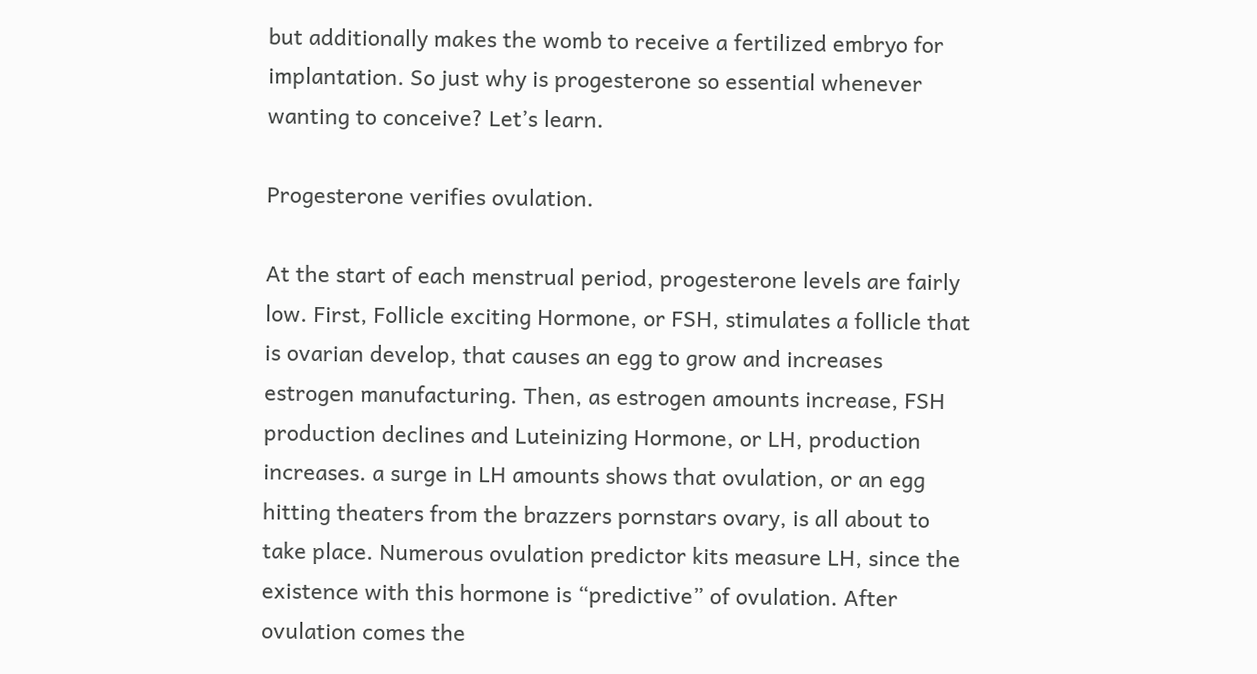but additionally makes the womb to receive a fertilized embryo for implantation. So just why is progesterone so essential whenever wanting to conceive? Let’s learn.

Progesterone verifies ovulation.

At the start of each menstrual period, progesterone levels are fairly low. First, Follicle exciting Hormone, or FSH, stimulates a follicle that is ovarian develop, that causes an egg to grow and increases estrogen manufacturing. Then, as estrogen amounts increase, FSH production declines and Luteinizing Hormone, or LH, production increases. a surge in LH amounts shows that ovulation, or an egg hitting theaters from the brazzers pornstars ovary, is all about to take place. Numerous ovulation predictor kits measure LH, since the existence with this hormone is “predictive” of ovulation. After ovulation comes the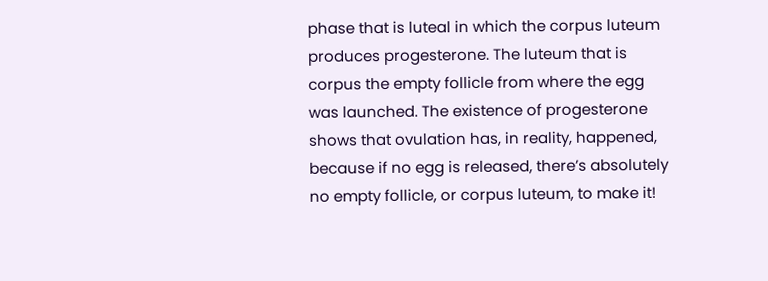phase that is luteal in which the corpus luteum produces progesterone. The luteum that is corpus the empty follicle from where the egg was launched. The existence of progesterone shows that ovulation has, in reality, happened, because if no egg is released, there’s absolutely no empty follicle, or corpus luteum, to make it!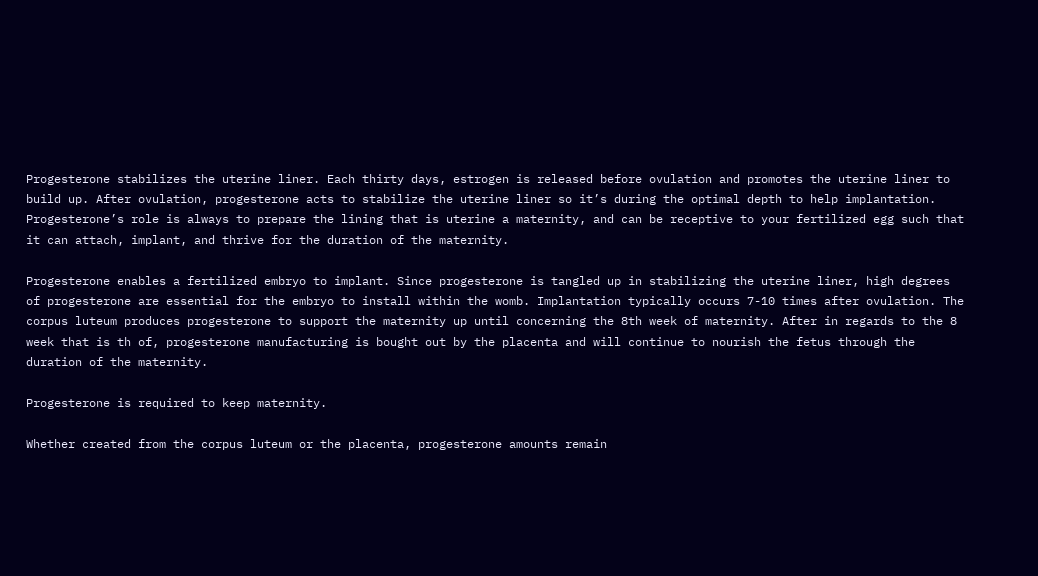Progesterone stabilizes the uterine liner. Each thirty days, estrogen is released before ovulation and promotes the uterine liner to build up. After ovulation, progesterone acts to stabilize the uterine liner so it’s during the optimal depth to help implantation. Progesterone’s role is always to prepare the lining that is uterine a maternity, and can be receptive to your fertilized egg such that it can attach, implant, and thrive for the duration of the maternity.

Progesterone enables a fertilized embryo to implant. Since progesterone is tangled up in stabilizing the uterine liner, high degrees of progesterone are essential for the embryo to install within the womb. Implantation typically occurs 7-10 times after ovulation. The corpus luteum produces progesterone to support the maternity up until concerning the 8th week of maternity. After in regards to the 8 week that is th of, progesterone manufacturing is bought out by the placenta and will continue to nourish the fetus through the duration of the maternity.

Progesterone is required to keep maternity.

Whether created from the corpus luteum or the placenta, progesterone amounts remain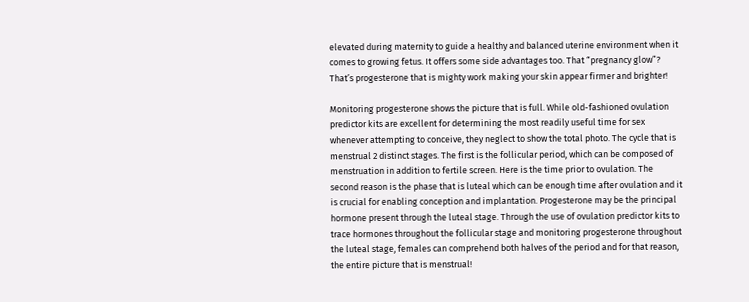elevated during maternity to guide a healthy and balanced uterine environment when it comes to growing fetus. It offers some side advantages too. That “pregnancy glow”? That’s progesterone that is mighty work making your skin appear firmer and brighter!

Monitoring progesterone shows the picture that is full. While old-fashioned ovulation predictor kits are excellent for determining the most readily useful time for sex whenever attempting to conceive, they neglect to show the total photo. The cycle that is menstrual 2 distinct stages. The first is the follicular period, which can be composed of menstruation in addition to fertile screen. Here is the time prior to ovulation. The second reason is the phase that is luteal which can be enough time after ovulation and it is crucial for enabling conception and implantation. Progesterone may be the principal hormone present through the luteal stage. Through the use of ovulation predictor kits to trace hormones throughout the follicular stage and monitoring progesterone throughout the luteal stage, females can comprehend both halves of the period and for that reason, the entire picture that is menstrual!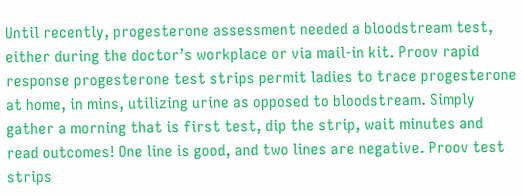Until recently, progesterone assessment needed a bloodstream test, either during the doctor’s workplace or via mail-in kit. Proov rapid response progesterone test strips permit ladies to trace progesterone at home, in mins, utilizing urine as opposed to bloodstream. Simply gather a morning that is first test, dip the strip, wait minutes and read outcomes! One line is good, and two lines are negative. Proov test strips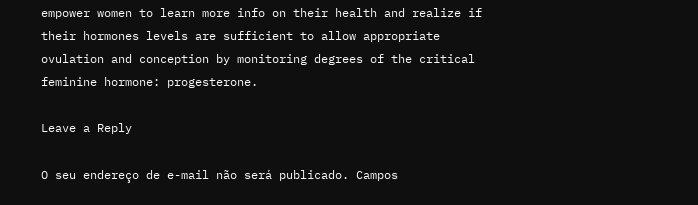empower women to learn more info on their health and realize if their hormones levels are sufficient to allow appropriate ovulation and conception by monitoring degrees of the critical feminine hormone: progesterone.

Leave a Reply

O seu endereço de e-mail não será publicado. Campos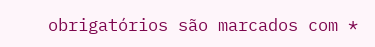obrigatórios são marcados com *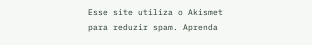Esse site utiliza o Akismet para reduzir spam. Aprenda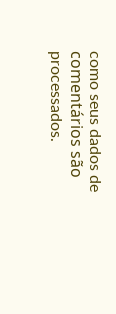como seus dados de comentários são processados.